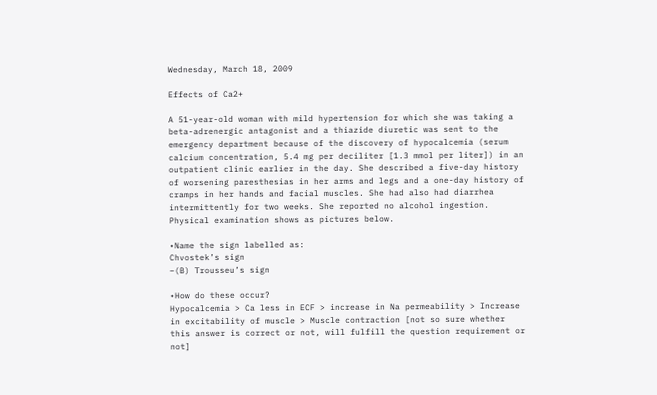Wednesday, March 18, 2009

Effects of Ca2+

A 51-year-old woman with mild hypertension for which she was taking a beta-adrenergic antagonist and a thiazide diuretic was sent to the emergency department because of the discovery of hypocalcemia (serum calcium concentration, 5.4 mg per deciliter [1.3 mmol per liter]) in an outpatient clinic earlier in the day. She described a five-day history of worsening paresthesias in her arms and legs and a one-day history of cramps in her hands and facial muscles. She had also had diarrhea intermittently for two weeks. She reported no alcohol ingestion. Physical examination shows as pictures below.

•Name the sign labelled as:
Chvostek’s sign
–(B) Trousseu’s sign

•How do these occur?
Hypocalcemia > Ca less in ECF > increase in Na permeability > Increase in excitability of muscle > Muscle contraction [not so sure whether this answer is correct or not, will fulfill the question requirement or not]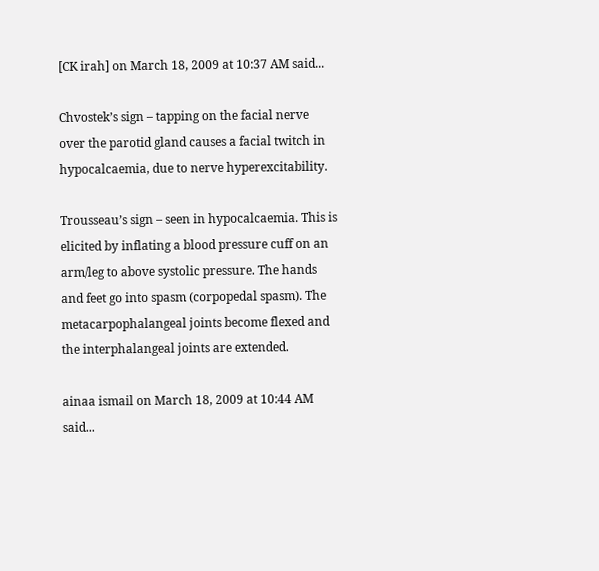[CK irah] on March 18, 2009 at 10:37 AM said...

Chvostek’s sign – tapping on the facial nerve over the parotid gland causes a facial twitch in hypocalcaemia, due to nerve hyperexcitability.

Trousseau’s sign – seen in hypocalcaemia. This is elicited by inflating a blood pressure cuff on an arm/leg to above systolic pressure. The hands and feet go into spasm (corpopedal spasm). The metacarpophalangeal joints become flexed and the interphalangeal joints are extended.

ainaa ismail on March 18, 2009 at 10:44 AM said...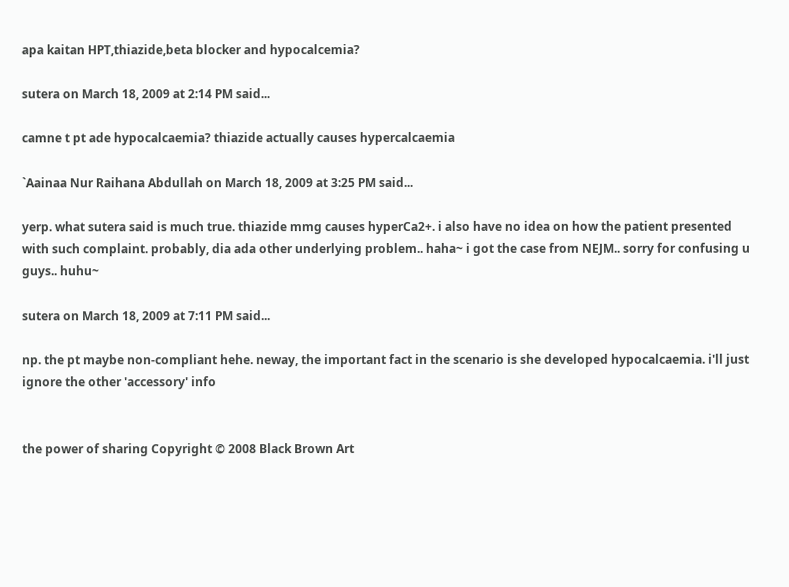apa kaitan HPT,thiazide,beta blocker and hypocalcemia?

sutera on March 18, 2009 at 2:14 PM said...

camne t pt ade hypocalcaemia? thiazide actually causes hypercalcaemia

`Aainaa Nur Raihana Abdullah on March 18, 2009 at 3:25 PM said...

yerp. what sutera said is much true. thiazide mmg causes hyperCa2+. i also have no idea on how the patient presented with such complaint. probably, dia ada other underlying problem.. haha~ i got the case from NEJM.. sorry for confusing u guys.. huhu~

sutera on March 18, 2009 at 7:11 PM said...

np. the pt maybe non-compliant hehe. neway, the important fact in the scenario is she developed hypocalcaemia. i'll just ignore the other 'accessory' info


the power of sharing Copyright © 2008 Black Brown Art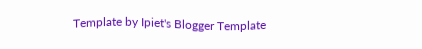Template by Ipiet's Blogger Template